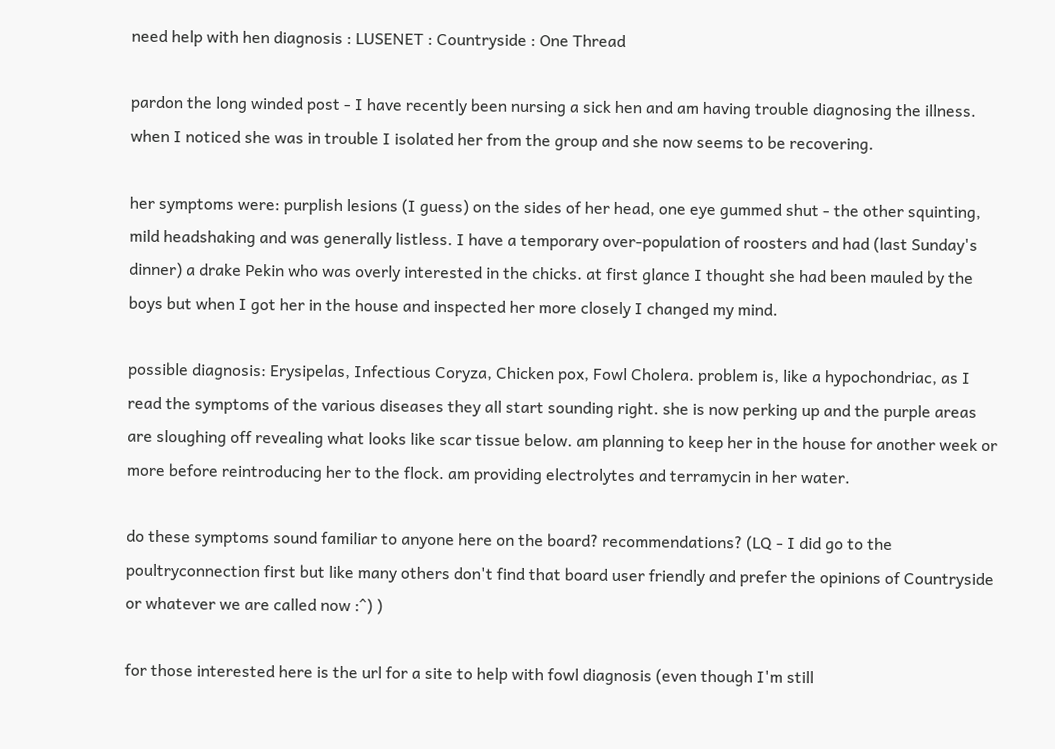need help with hen diagnosis : LUSENET : Countryside : One Thread

pardon the long winded post - I have recently been nursing a sick hen and am having trouble diagnosing the illness. when I noticed she was in trouble I isolated her from the group and she now seems to be recovering.

her symptoms were: purplish lesions (I guess) on the sides of her head, one eye gummed shut - the other squinting, mild headshaking and was generally listless. I have a temporary over-population of roosters and had (last Sunday's dinner) a drake Pekin who was overly interested in the chicks. at first glance I thought she had been mauled by the boys but when I got her in the house and inspected her more closely I changed my mind.

possible diagnosis: Erysipelas, Infectious Coryza, Chicken pox, Fowl Cholera. problem is, like a hypochondriac, as I read the symptoms of the various diseases they all start sounding right. she is now perking up and the purple areas are sloughing off revealing what looks like scar tissue below. am planning to keep her in the house for another week or more before reintroducing her to the flock. am providing electrolytes and terramycin in her water.

do these symptoms sound familiar to anyone here on the board? recommendations? (LQ - I did go to the poultryconnection first but like many others don't find that board user friendly and prefer the opinions of Countryside or whatever we are called now :^) )

for those interested here is the url for a site to help with fowl diagnosis (even though I'm still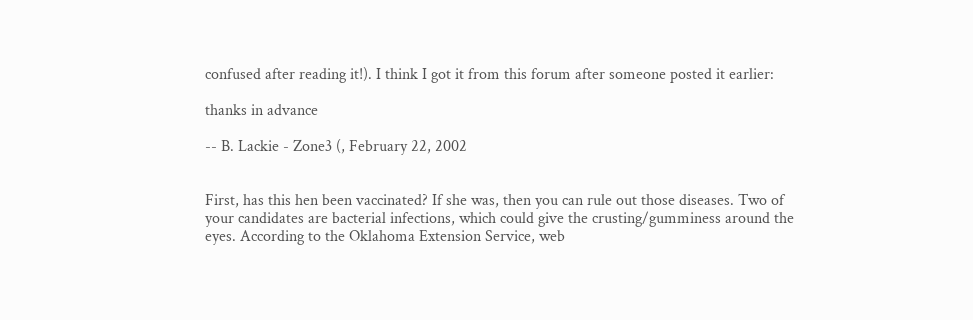confused after reading it!). I think I got it from this forum after someone posted it earlier:

thanks in advance

-- B. Lackie - Zone3 (, February 22, 2002


First, has this hen been vaccinated? If she was, then you can rule out those diseases. Two of your candidates are bacterial infections, which could give the crusting/gumminess around the eyes. According to the Oklahoma Extension Service, web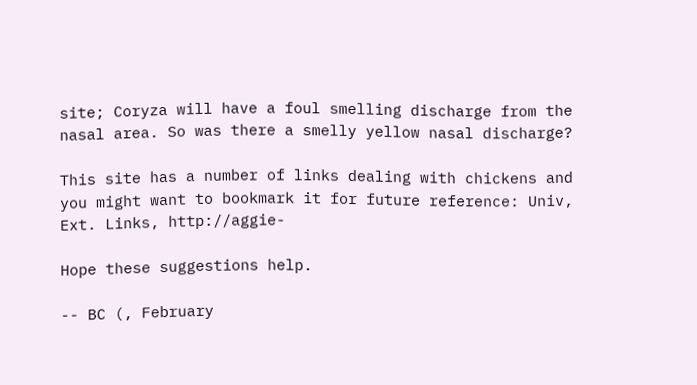site; Coryza will have a foul smelling discharge from the nasal area. So was there a smelly yellow nasal discharge?

This site has a number of links dealing with chickens and you might want to bookmark it for future reference: Univ, Ext. Links, http://aggie-

Hope these suggestions help.

-- BC (, February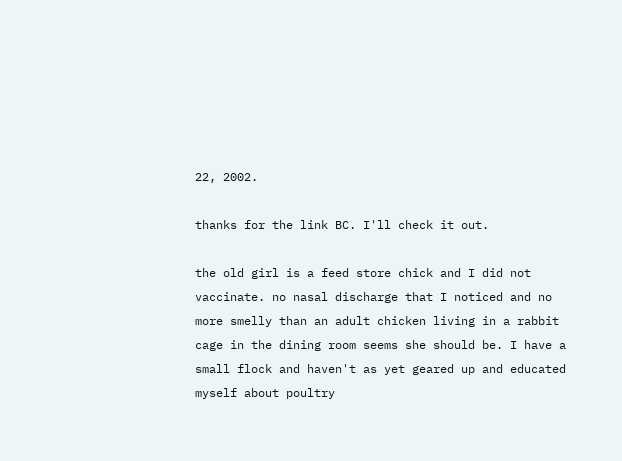22, 2002.

thanks for the link BC. I'll check it out.

the old girl is a feed store chick and I did not vaccinate. no nasal discharge that I noticed and no more smelly than an adult chicken living in a rabbit cage in the dining room seems she should be. I have a small flock and haven't as yet geared up and educated myself about poultry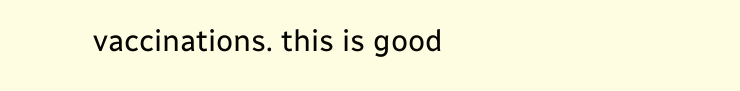vaccinations. this is good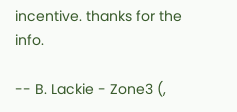incentive. thanks for the info.

-- B. Lackie - Zone3 (,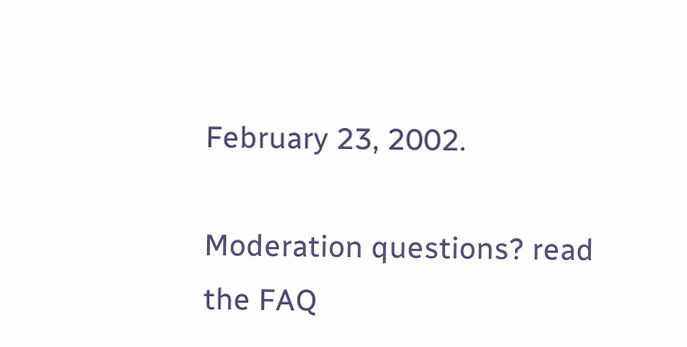February 23, 2002.

Moderation questions? read the FAQ